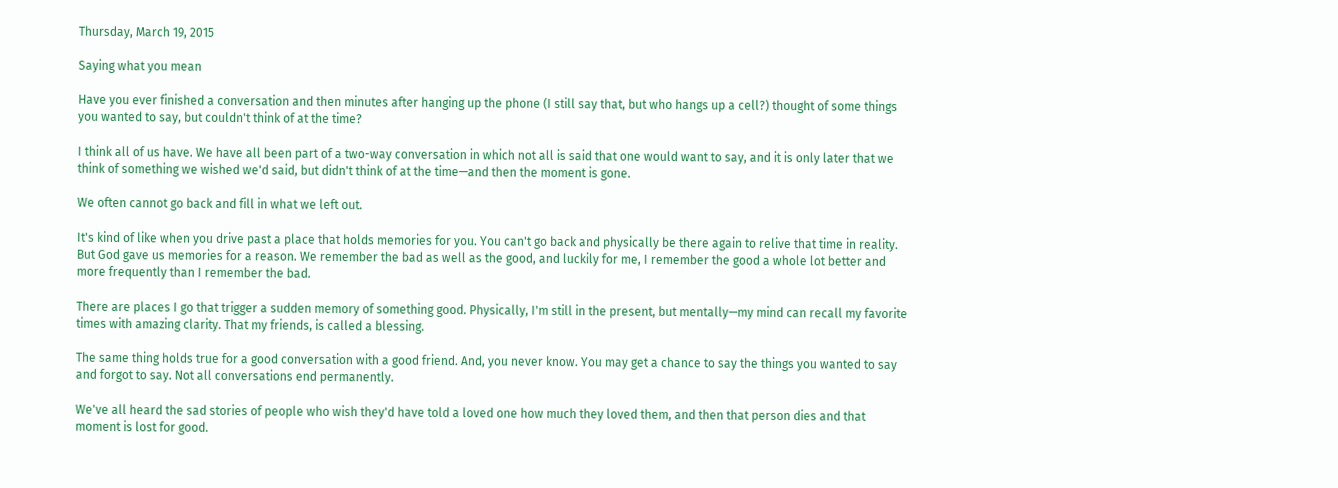Thursday, March 19, 2015

Saying what you mean

Have you ever finished a conversation and then minutes after hanging up the phone (I still say that, but who hangs up a cell?) thought of some things you wanted to say, but couldn't think of at the time?

I think all of us have. We have all been part of a two-way conversation in which not all is said that one would want to say, and it is only later that we think of something we wished we'd said, but didn't think of at the time—and then the moment is gone.

We often cannot go back and fill in what we left out.

It's kind of like when you drive past a place that holds memories for you. You can't go back and physically be there again to relive that time in reality. But God gave us memories for a reason. We remember the bad as well as the good, and luckily for me, I remember the good a whole lot better and more frequently than I remember the bad.

There are places I go that trigger a sudden memory of something good. Physically, I'm still in the present, but mentally—my mind can recall my favorite times with amazing clarity. That my friends, is called a blessing.

The same thing holds true for a good conversation with a good friend. And, you never know. You may get a chance to say the things you wanted to say and forgot to say. Not all conversations end permanently.

We've all heard the sad stories of people who wish they'd have told a loved one how much they loved them, and then that person dies and that moment is lost for good.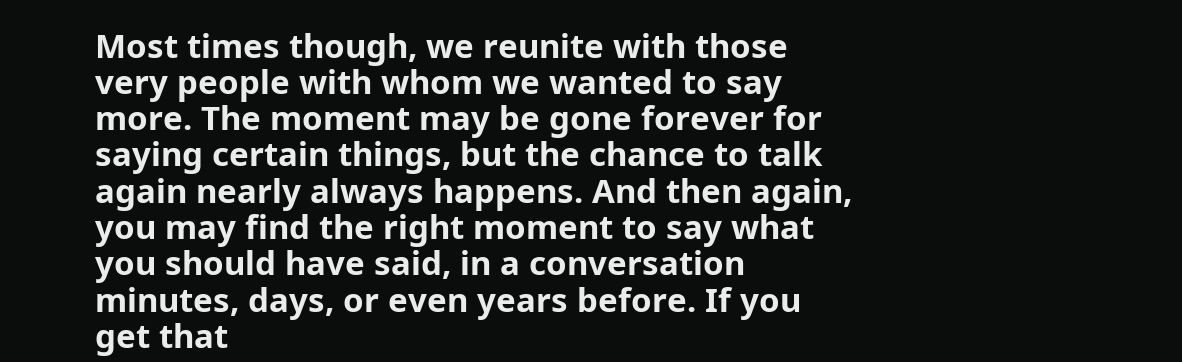Most times though, we reunite with those very people with whom we wanted to say more. The moment may be gone forever for saying certain things, but the chance to talk again nearly always happens. And then again, you may find the right moment to say what you should have said, in a conversation minutes, days, or even years before. If you get that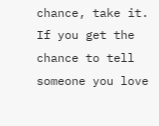chance, take it. If you get the chance to tell someone you love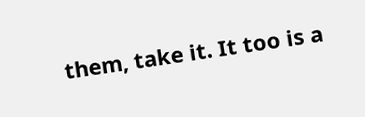them, take it. It too is a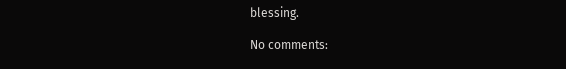blessing.

No comments: